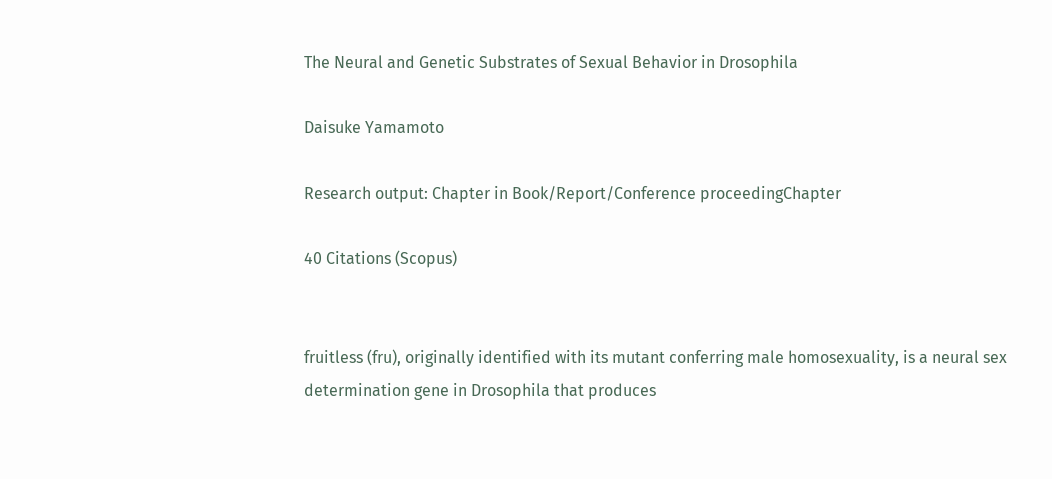The Neural and Genetic Substrates of Sexual Behavior in Drosophila

Daisuke Yamamoto

Research output: Chapter in Book/Report/Conference proceedingChapter

40 Citations (Scopus)


fruitless (fru), originally identified with its mutant conferring male homosexuality, is a neural sex determination gene in Drosophila that produces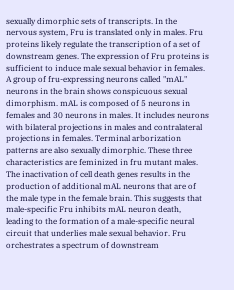sexually dimorphic sets of transcripts. In the nervous system, Fru is translated only in males. Fru proteins likely regulate the transcription of a set of downstream genes. The expression of Fru proteins is sufficient to induce male sexual behavior in females. A group of fru-expressing neurons called "mAL" neurons in the brain shows conspicuous sexual dimorphism. mAL is composed of 5 neurons in females and 30 neurons in males. It includes neurons with bilateral projections in males and contralateral projections in females. Terminal arborization patterns are also sexually dimorphic. These three characteristics are feminized in fru mutant males. The inactivation of cell death genes results in the production of additional mAL neurons that are of the male type in the female brain. This suggests that male-specific Fru inhibits mAL neuron death, leading to the formation of a male-specific neural circuit that underlies male sexual behavior. Fru orchestrates a spectrum of downstream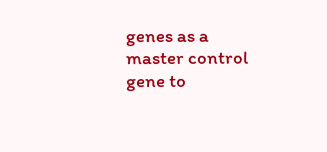genes as a master control gene to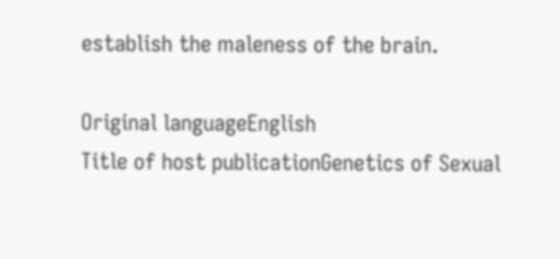establish the maleness of the brain.

Original languageEnglish
Title of host publicationGenetics of Sexual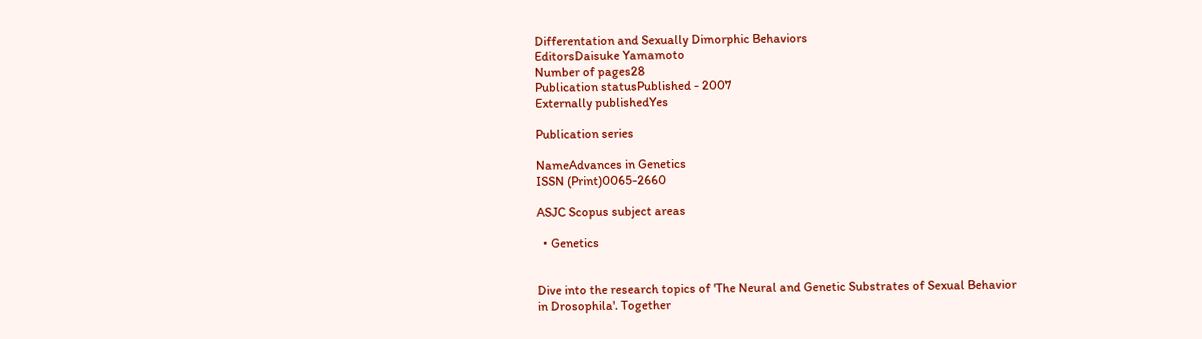Differentation and Sexually Dimorphic Behaviors
EditorsDaisuke Yamamoto
Number of pages28
Publication statusPublished - 2007
Externally publishedYes

Publication series

NameAdvances in Genetics
ISSN (Print)0065-2660

ASJC Scopus subject areas

  • Genetics


Dive into the research topics of 'The Neural and Genetic Substrates of Sexual Behavior in Drosophila'. Together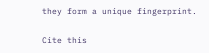they form a unique fingerprint.

Cite this